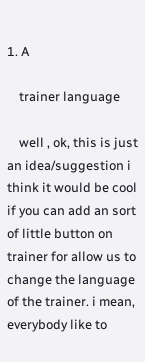1. A

    trainer language

    well , ok, this is just an idea/suggestion i think it would be cool if you can add an sort of little button on trainer for allow us to change the language of the trainer. i mean, everybody like to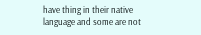have thing in their native language and some are not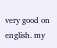very good on english. my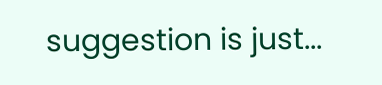suggestion is just...